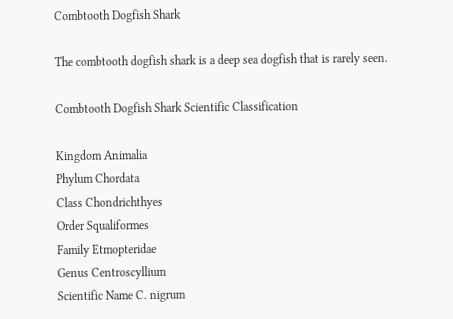Combtooth Dogfish Shark

The combtooth dogfish shark is a deep sea dogfish that is rarely seen.

Combtooth Dogfish Shark Scientific Classification

Kingdom Animalia
Phylum Chordata
Class Chondrichthyes
Order Squaliformes
Family Etmopteridae
Genus Centroscyllium
Scientific Name C. nigrum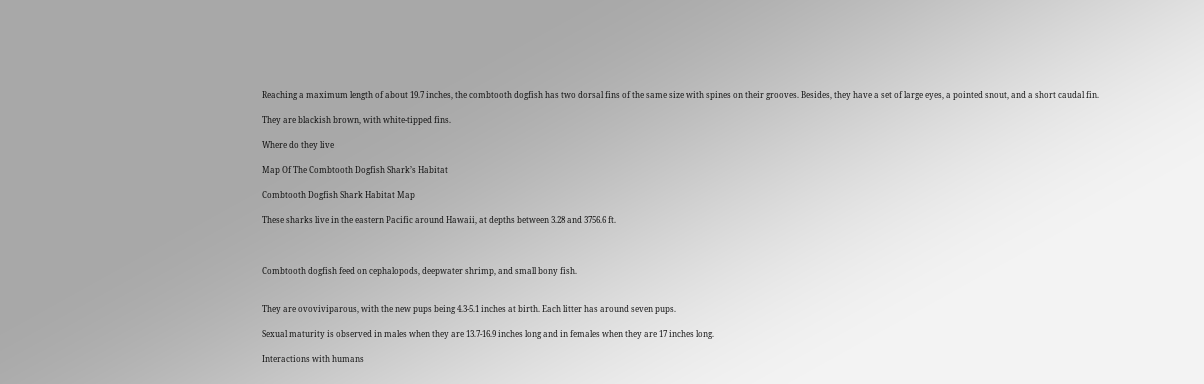Reaching a maximum length of about 19.7 inches, the combtooth dogfish has two dorsal fins of the same size with spines on their grooves. Besides, they have a set of large eyes, a pointed snout, and a short caudal fin.

They are blackish brown, with white-tipped fins.

Where do they live

Map Of The Combtooth Dogfish Shark’s Habitat

Combtooth Dogfish Shark Habitat Map

These sharks live in the eastern Pacific around Hawaii, at depths between 3.28 and 3756.6 ft.



Combtooth dogfish feed on cephalopods, deepwater shrimp, and small bony fish.


They are ovoviviparous, with the new pups being 4.3-5.1 inches at birth. Each litter has around seven pups.

Sexual maturity is observed in males when they are 13.7-16.9 inches long and in females when they are 17 inches long.

Interactions with humans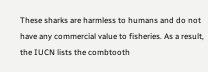These sharks are harmless to humans and do not have any commercial value to fisheries. As a result, the IUCN lists the combtooth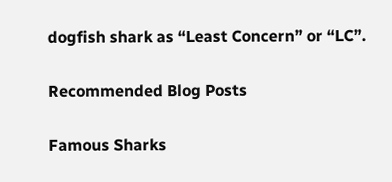dogfish shark as “Least Concern” or “LC”.

Recommended Blog Posts

Famous Sharks